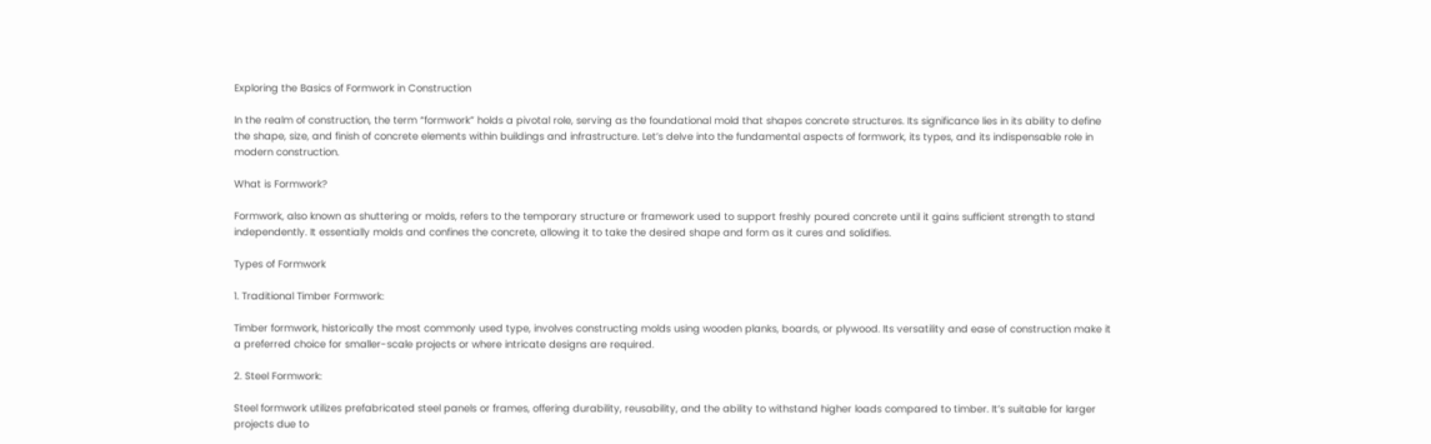Exploring the Basics of Formwork in Construction

In the realm of construction, the term “formwork” holds a pivotal role, serving as the foundational mold that shapes concrete structures. Its significance lies in its ability to define the shape, size, and finish of concrete elements within buildings and infrastructure. Let’s delve into the fundamental aspects of formwork, its types, and its indispensable role in modern construction.

What is Formwork?

Formwork, also known as shuttering or molds, refers to the temporary structure or framework used to support freshly poured concrete until it gains sufficient strength to stand independently. It essentially molds and confines the concrete, allowing it to take the desired shape and form as it cures and solidifies.

Types of Formwork

1. Traditional Timber Formwork:

Timber formwork, historically the most commonly used type, involves constructing molds using wooden planks, boards, or plywood. Its versatility and ease of construction make it a preferred choice for smaller-scale projects or where intricate designs are required.

2. Steel Formwork:

Steel formwork utilizes prefabricated steel panels or frames, offering durability, reusability, and the ability to withstand higher loads compared to timber. It’s suitable for larger projects due to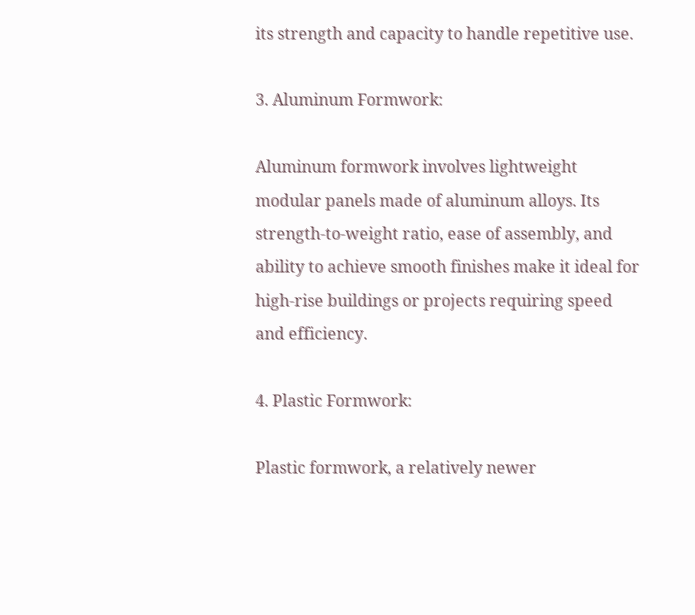its strength and capacity to handle repetitive use.

3. Aluminum Formwork:

Aluminum formwork involves lightweight modular panels made of aluminum alloys. Its strength-to-weight ratio, ease of assembly, and ability to achieve smooth finishes make it ideal for high-rise buildings or projects requiring speed and efficiency.

4. Plastic Formwork:

Plastic formwork, a relatively newer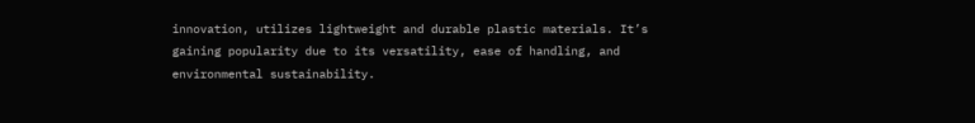innovation, utilizes lightweight and durable plastic materials. It’s gaining popularity due to its versatility, ease of handling, and environmental sustainability.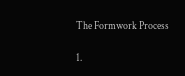The Formwork Process

1.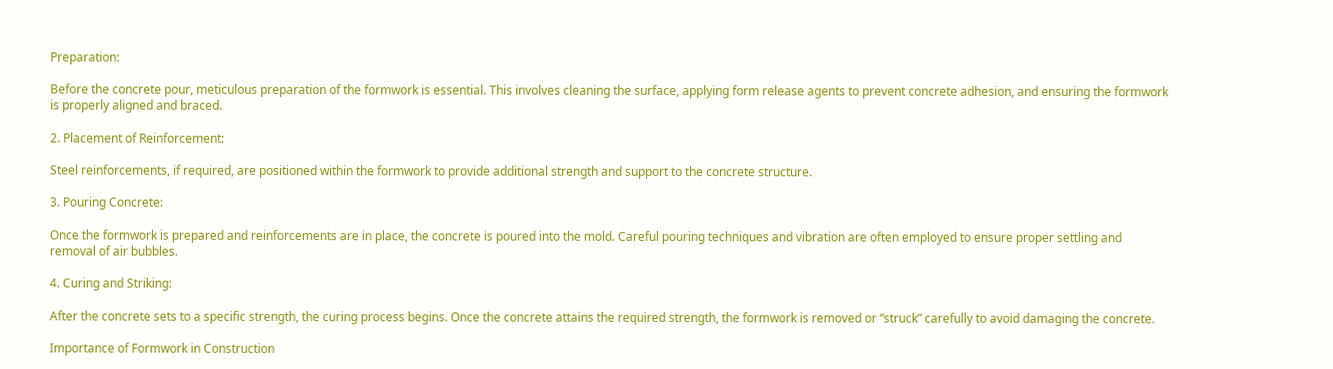Preparation:

Before the concrete pour, meticulous preparation of the formwork is essential. This involves cleaning the surface, applying form release agents to prevent concrete adhesion, and ensuring the formwork is properly aligned and braced.

2. Placement of Reinforcement:

Steel reinforcements, if required, are positioned within the formwork to provide additional strength and support to the concrete structure.

3. Pouring Concrete:

Once the formwork is prepared and reinforcements are in place, the concrete is poured into the mold. Careful pouring techniques and vibration are often employed to ensure proper settling and removal of air bubbles.

4. Curing and Striking:

After the concrete sets to a specific strength, the curing process begins. Once the concrete attains the required strength, the formwork is removed or “struck” carefully to avoid damaging the concrete.

Importance of Formwork in Construction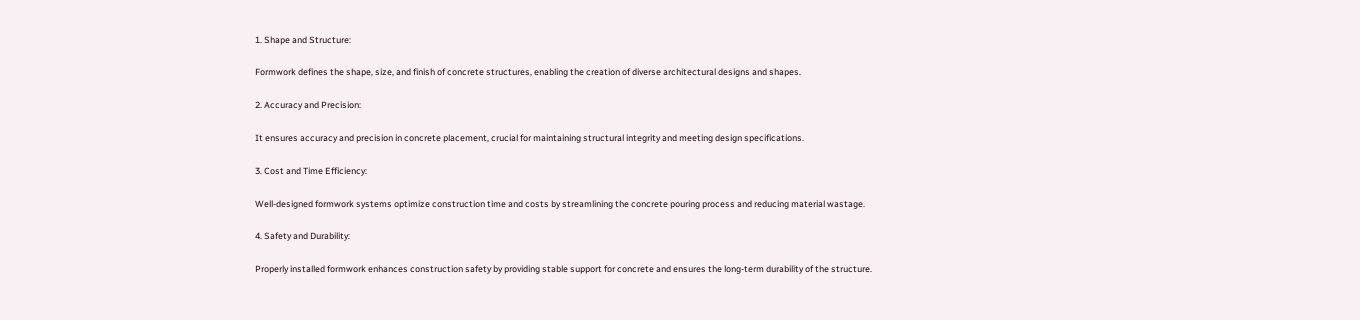1. Shape and Structure:

Formwork defines the shape, size, and finish of concrete structures, enabling the creation of diverse architectural designs and shapes.

2. Accuracy and Precision:

It ensures accuracy and precision in concrete placement, crucial for maintaining structural integrity and meeting design specifications.

3. Cost and Time Efficiency:

Well-designed formwork systems optimize construction time and costs by streamlining the concrete pouring process and reducing material wastage.

4. Safety and Durability:

Properly installed formwork enhances construction safety by providing stable support for concrete and ensures the long-term durability of the structure.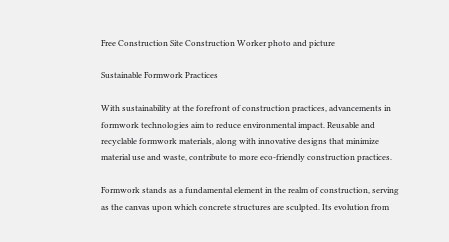Free Construction Site Construction Worker photo and picture

Sustainable Formwork Practices

With sustainability at the forefront of construction practices, advancements in formwork technologies aim to reduce environmental impact. Reusable and recyclable formwork materials, along with innovative designs that minimize material use and waste, contribute to more eco-friendly construction practices.

Formwork stands as a fundamental element in the realm of construction, serving as the canvas upon which concrete structures are sculpted. Its evolution from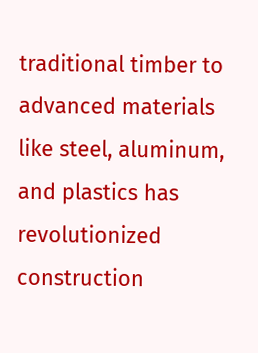traditional timber to advanced materials like steel, aluminum, and plastics has revolutionized construction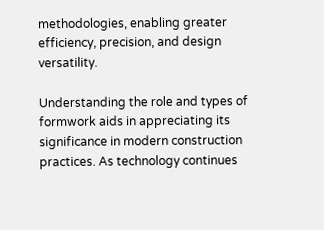methodologies, enabling greater efficiency, precision, and design versatility.

Understanding the role and types of formwork aids in appreciating its significance in modern construction practices. As technology continues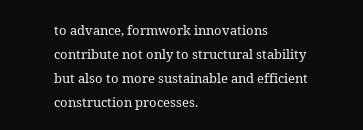to advance, formwork innovations contribute not only to structural stability but also to more sustainable and efficient construction processes.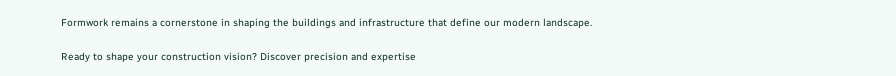Formwork remains a cornerstone in shaping the buildings and infrastructure that define our modern landscape.

Ready to shape your construction vision? Discover precision and expertise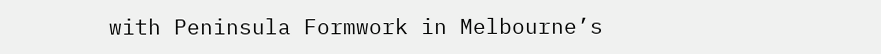with Peninsula Formwork in Melbourne’s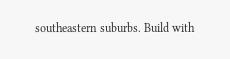southeastern suburbs. Build with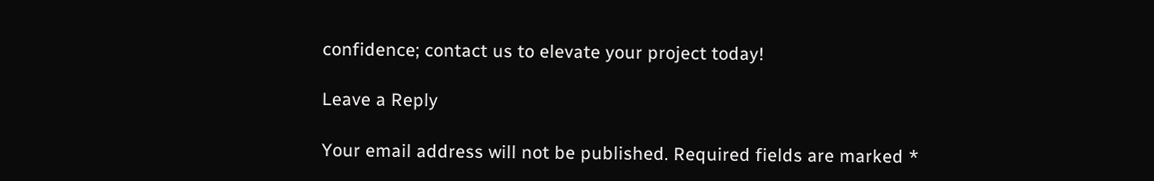confidence; contact us to elevate your project today!

Leave a Reply

Your email address will not be published. Required fields are marked *